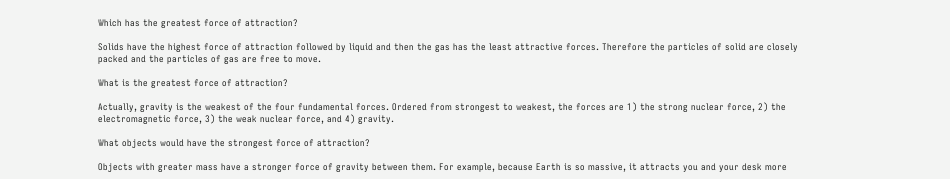Which has the greatest force of attraction?

Solids have the highest force of attraction followed by liquid and then the gas has the least attractive forces. Therefore the particles of solid are closely packed and the particles of gas are free to move.

What is the greatest force of attraction?

Actually, gravity is the weakest of the four fundamental forces. Ordered from strongest to weakest, the forces are 1) the strong nuclear force, 2) the electromagnetic force, 3) the weak nuclear force, and 4) gravity.

What objects would have the strongest force of attraction?

Objects with greater mass have a stronger force of gravity between them. For example, because Earth is so massive, it attracts you and your desk more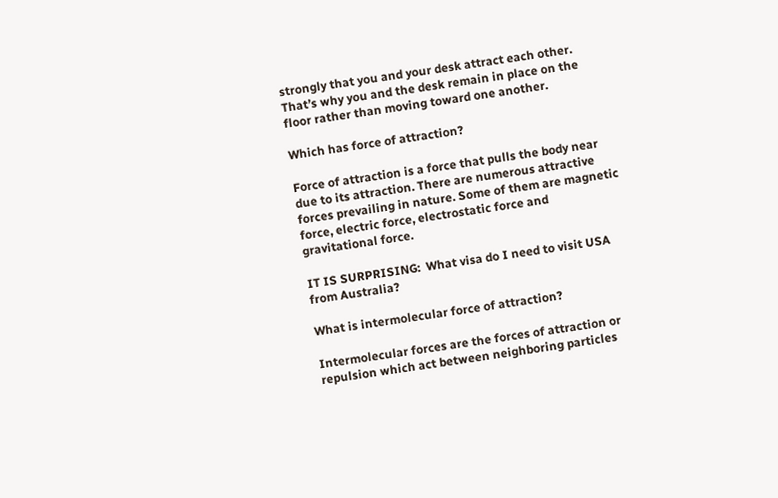strongly that you and your desk attract each other. That’s why you and the desk remain in place on the floor rather than moving toward one another.

Which has force of attraction?

Force of attraction is a force that pulls the body near due to its attraction. There are numerous attractive forces prevailing in nature. Some of them are magnetic force, electric force, electrostatic force and gravitational force.

IT IS SURPRISING:  What visa do I need to visit USA from Australia?

What is intermolecular force of attraction?

Intermolecular forces are the forces of attraction or repulsion which act between neighboring particles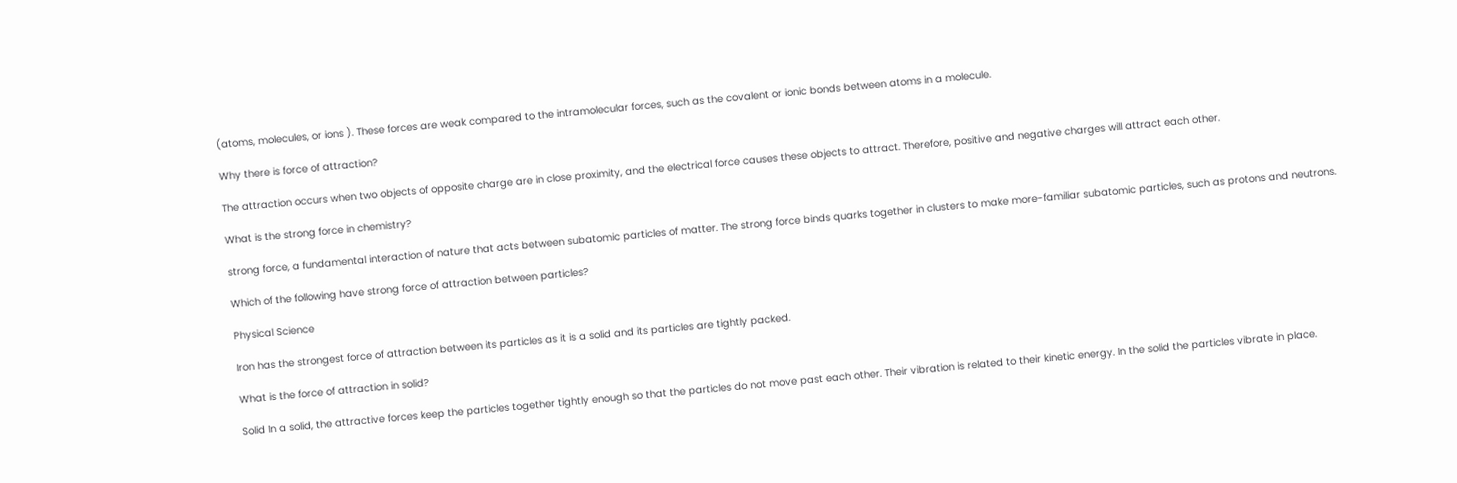(atoms, molecules, or ions ). These forces are weak compared to the intramolecular forces, such as the covalent or ionic bonds between atoms in a molecule.

Why there is force of attraction?

The attraction occurs when two objects of opposite charge are in close proximity, and the electrical force causes these objects to attract. Therefore, positive and negative charges will attract each other.

What is the strong force in chemistry?

strong force, a fundamental interaction of nature that acts between subatomic particles of matter. The strong force binds quarks together in clusters to make more-familiar subatomic particles, such as protons and neutrons.

Which of the following have strong force of attraction between particles?

Physical Science

Iron has the strongest force of attraction between its particles as it is a solid and its particles are tightly packed.

What is the force of attraction in solid?

Solid In a solid, the attractive forces keep the particles together tightly enough so that the particles do not move past each other. Their vibration is related to their kinetic energy. In the solid the particles vibrate in place.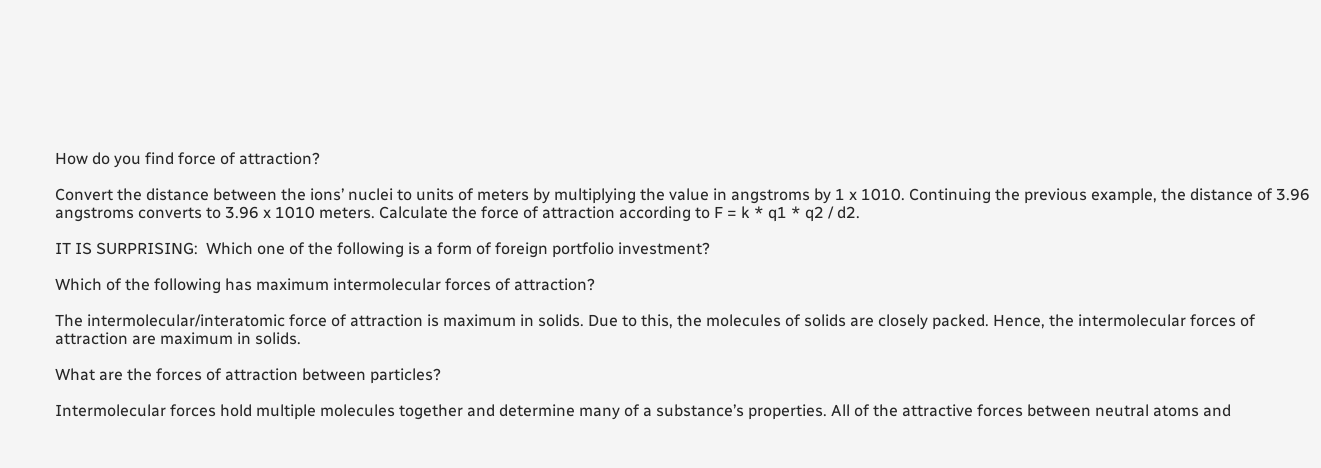How do you find force of attraction?

Convert the distance between the ions’ nuclei to units of meters by multiplying the value in angstroms by 1 x 1010. Continuing the previous example, the distance of 3.96 angstroms converts to 3.96 x 1010 meters. Calculate the force of attraction according to F = k * q1 * q2 / d2.

IT IS SURPRISING:  Which one of the following is a form of foreign portfolio investment?

Which of the following has maximum intermolecular forces of attraction?

The intermolecular/interatomic force of attraction is maximum in solids. Due to this, the molecules of solids are closely packed. Hence, the intermolecular forces of attraction are maximum in solids.

What are the forces of attraction between particles?

Intermolecular forces hold multiple molecules together and determine many of a substance’s properties. All of the attractive forces between neutral atoms and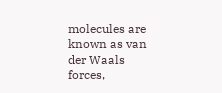molecules are known as van der Waals forces,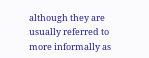although they are usually referred to more informally as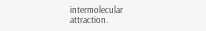intermolecular attraction.